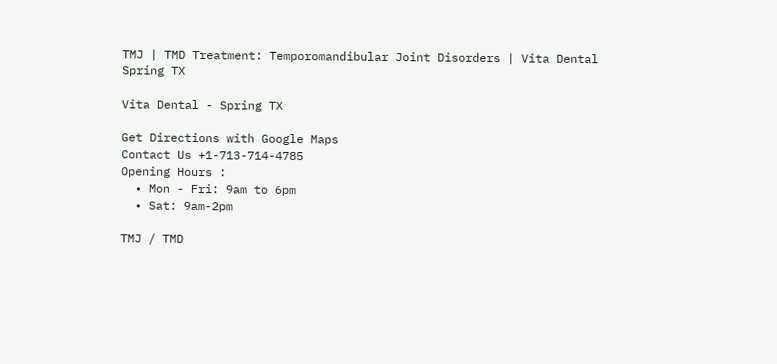TMJ | TMD Treatment: Temporomandibular Joint Disorders | Vita Dental
Spring TX

Vita Dental - Spring TX

Get Directions with Google Maps
Contact Us +1-713-714-4785
Opening Hours :
  • Mon - Fri: 9am to 6pm
  • Sat: 9am-2pm

TMJ / TMD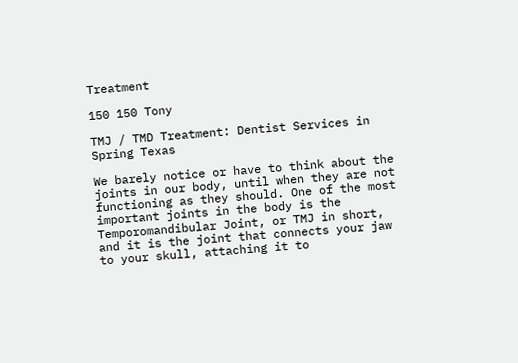Treatment

150 150 Tony

TMJ / TMD Treatment: Dentist Services in Spring Texas

We barely notice or have to think about the joints in our body, until when they are not functioning as they should. One of the most important joints in the body is the Temporomandibular Joint, or TMJ in short, and it is the joint that connects your jaw to your skull, attaching it to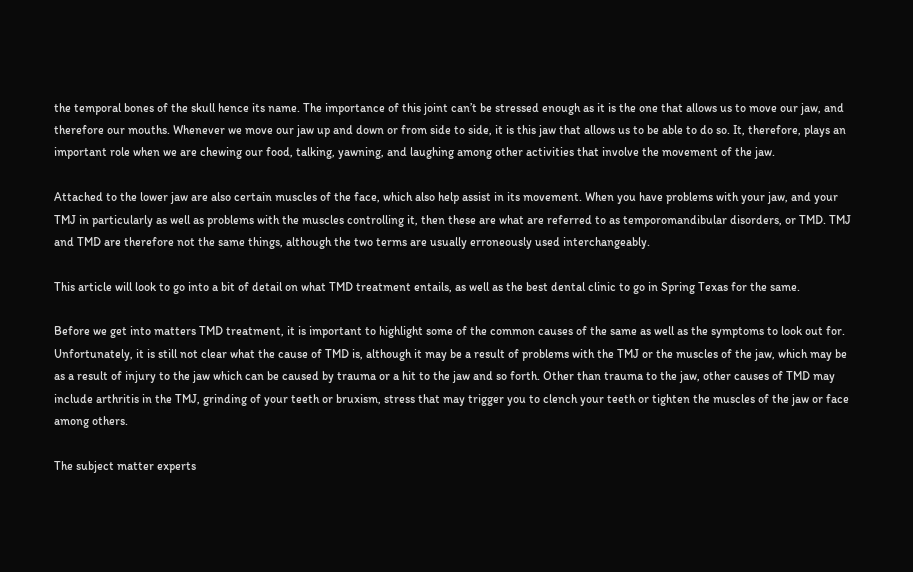the temporal bones of the skull hence its name. The importance of this joint can’t be stressed enough as it is the one that allows us to move our jaw, and therefore our mouths. Whenever we move our jaw up and down or from side to side, it is this jaw that allows us to be able to do so. It, therefore, plays an important role when we are chewing our food, talking, yawning, and laughing among other activities that involve the movement of the jaw.

Attached to the lower jaw are also certain muscles of the face, which also help assist in its movement. When you have problems with your jaw, and your TMJ in particularly as well as problems with the muscles controlling it, then these are what are referred to as temporomandibular disorders, or TMD. TMJ and TMD are therefore not the same things, although the two terms are usually erroneously used interchangeably.

This article will look to go into a bit of detail on what TMD treatment entails, as well as the best dental clinic to go in Spring Texas for the same.

Before we get into matters TMD treatment, it is important to highlight some of the common causes of the same as well as the symptoms to look out for. Unfortunately, it is still not clear what the cause of TMD is, although it may be a result of problems with the TMJ or the muscles of the jaw, which may be as a result of injury to the jaw which can be caused by trauma or a hit to the jaw and so forth. Other than trauma to the jaw, other causes of TMD may include arthritis in the TMJ, grinding of your teeth or bruxism, stress that may trigger you to clench your teeth or tighten the muscles of the jaw or face among others.

The subject matter experts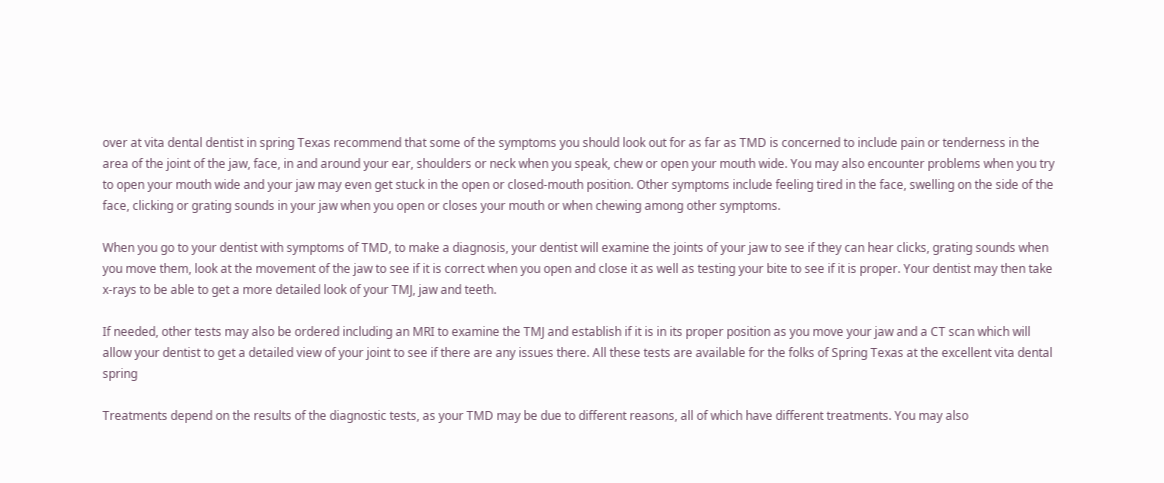over at vita dental dentist in spring Texas recommend that some of the symptoms you should look out for as far as TMD is concerned to include pain or tenderness in the area of the joint of the jaw, face, in and around your ear, shoulders or neck when you speak, chew or open your mouth wide. You may also encounter problems when you try to open your mouth wide and your jaw may even get stuck in the open or closed-mouth position. Other symptoms include feeling tired in the face, swelling on the side of the face, clicking or grating sounds in your jaw when you open or closes your mouth or when chewing among other symptoms.

When you go to your dentist with symptoms of TMD, to make a diagnosis, your dentist will examine the joints of your jaw to see if they can hear clicks, grating sounds when you move them, look at the movement of the jaw to see if it is correct when you open and close it as well as testing your bite to see if it is proper. Your dentist may then take x-rays to be able to get a more detailed look of your TMJ, jaw and teeth.

If needed, other tests may also be ordered including an MRI to examine the TMJ and establish if it is in its proper position as you move your jaw and a CT scan which will allow your dentist to get a detailed view of your joint to see if there are any issues there. All these tests are available for the folks of Spring Texas at the excellent vita dental spring

Treatments depend on the results of the diagnostic tests, as your TMD may be due to different reasons, all of which have different treatments. You may also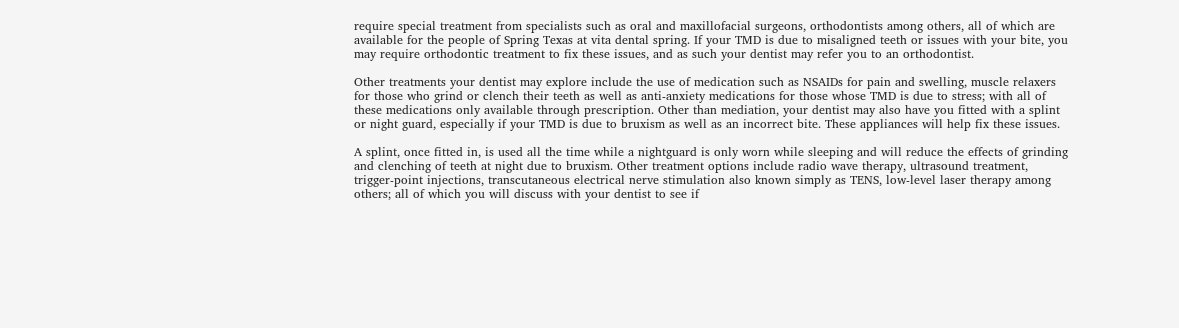require special treatment from specialists such as oral and maxillofacial surgeons, orthodontists among others, all of which are available for the people of Spring Texas at vita dental spring. If your TMD is due to misaligned teeth or issues with your bite, you may require orthodontic treatment to fix these issues, and as such your dentist may refer you to an orthodontist.

Other treatments your dentist may explore include the use of medication such as NSAIDs for pain and swelling, muscle relaxers for those who grind or clench their teeth as well as anti-anxiety medications for those whose TMD is due to stress; with all of these medications only available through prescription. Other than mediation, your dentist may also have you fitted with a splint or night guard, especially if your TMD is due to bruxism as well as an incorrect bite. These appliances will help fix these issues.

A splint, once fitted in, is used all the time while a nightguard is only worn while sleeping and will reduce the effects of grinding and clenching of teeth at night due to bruxism. Other treatment options include radio wave therapy, ultrasound treatment, trigger-point injections, transcutaneous electrical nerve stimulation also known simply as TENS, low-level laser therapy among others; all of which you will discuss with your dentist to see if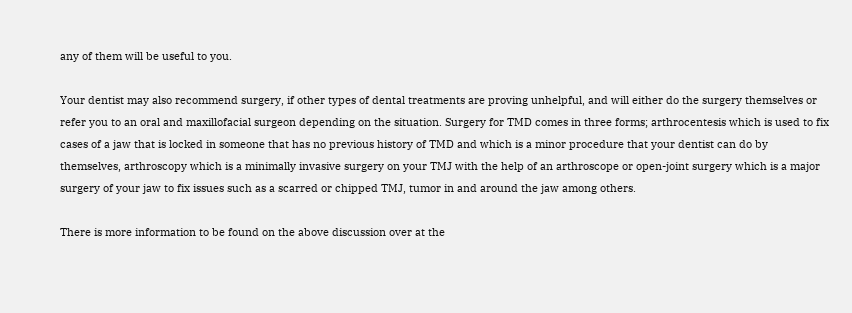any of them will be useful to you.

Your dentist may also recommend surgery, if other types of dental treatments are proving unhelpful, and will either do the surgery themselves or refer you to an oral and maxillofacial surgeon depending on the situation. Surgery for TMD comes in three forms; arthrocentesis which is used to fix cases of a jaw that is locked in someone that has no previous history of TMD and which is a minor procedure that your dentist can do by themselves, arthroscopy which is a minimally invasive surgery on your TMJ with the help of an arthroscope or open-joint surgery which is a major surgery of your jaw to fix issues such as a scarred or chipped TMJ, tumor in and around the jaw among others.

There is more information to be found on the above discussion over at the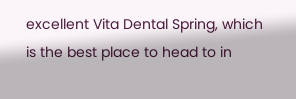excellent Vita Dental Spring, which is the best place to head to in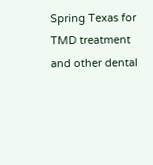Spring Texas for TMD treatment and other dental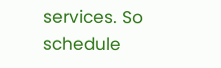services. So schedule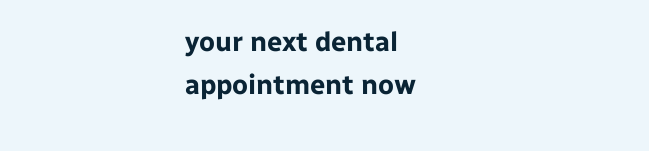your next dental appointment now